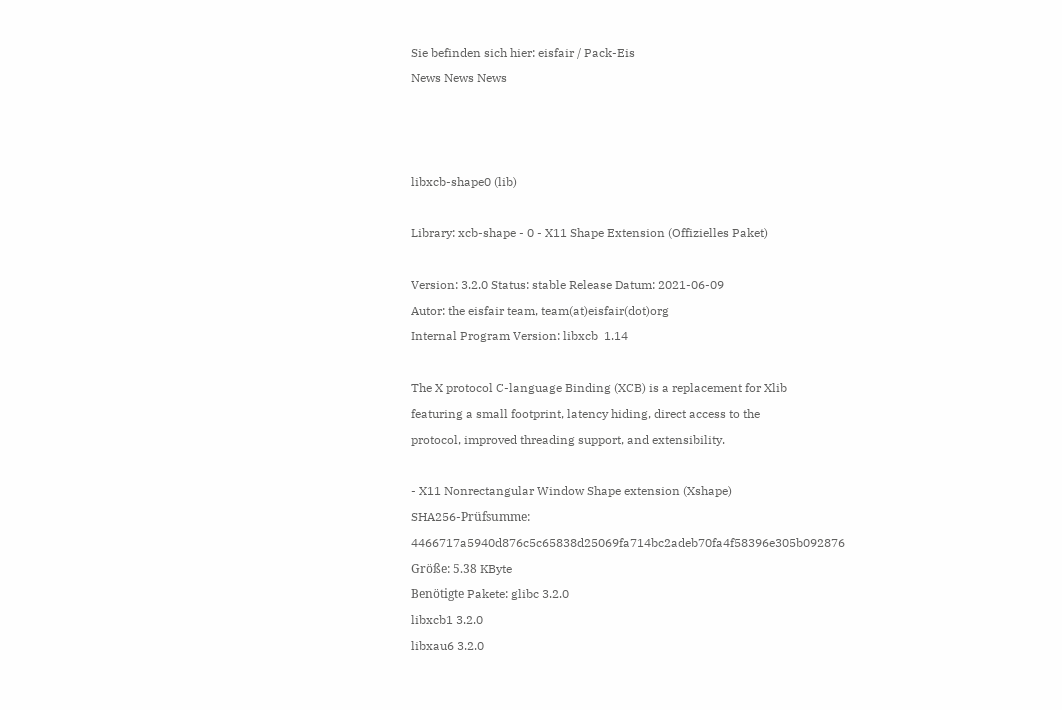Sie befinden sich hier: eisfair / Pack-Eis
News News News



libxcb-shape0 (lib)

Library: xcb-shape - 0 - X11 Shape Extension (Offizielles Paket)

Version: 3.2.0 Status: stable Release Datum: 2021-06-09
Autor: the eisfair team, team(at)eisfair(dot)org
Internal Program Version: libxcb  1.14

The X protocol C-language Binding (XCB) is a replacement for Xlib
featuring a small footprint, latency hiding, direct access to the
protocol, improved threading support, and extensibility.

- X11 Nonrectangular Window Shape extension (Xshape)
SHA256-Prüfsumme: 4466717a5940d876c5c65838d25069fa714bc2adeb70fa4f58396e305b092876
Größe: 5.38 KByte
Benötigte Pakete: glibc 3.2.0
libxcb1 3.2.0
libxau6 3.2.0